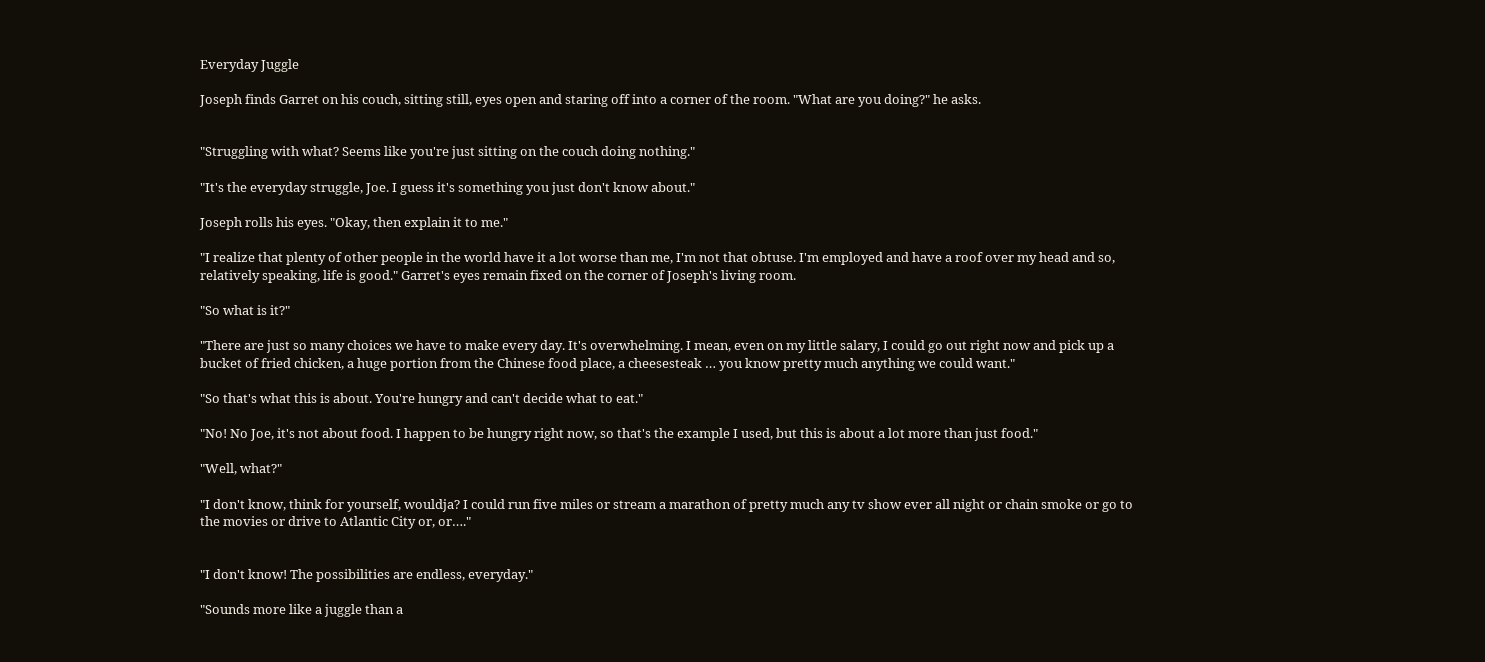Everyday Juggle

Joseph finds Garret on his couch, sitting still, eyes open and staring off into a corner of the room. "What are you doing?" he asks.


"Struggling with what? Seems like you're just sitting on the couch doing nothing."

"It's the everyday struggle, Joe. I guess it's something you just don't know about."

Joseph rolls his eyes. "Okay, then explain it to me."

"I realize that plenty of other people in the world have it a lot worse than me, I'm not that obtuse. I'm employed and have a roof over my head and so, relatively speaking, life is good." Garret's eyes remain fixed on the corner of Joseph's living room.

"So what is it?"

"There are just so many choices we have to make every day. It's overwhelming. I mean, even on my little salary, I could go out right now and pick up a bucket of fried chicken, a huge portion from the Chinese food place, a cheesesteak … you know pretty much anything we could want."

"So that's what this is about. You're hungry and can't decide what to eat."

"No! No Joe, it's not about food. I happen to be hungry right now, so that's the example I used, but this is about a lot more than just food."

"Well, what?"

"I don't know, think for yourself, wouldja? I could run five miles or stream a marathon of pretty much any tv show ever all night or chain smoke or go to the movies or drive to Atlantic City or, or…."


"I don't know! The possibilities are endless, everyday."

"Sounds more like a juggle than a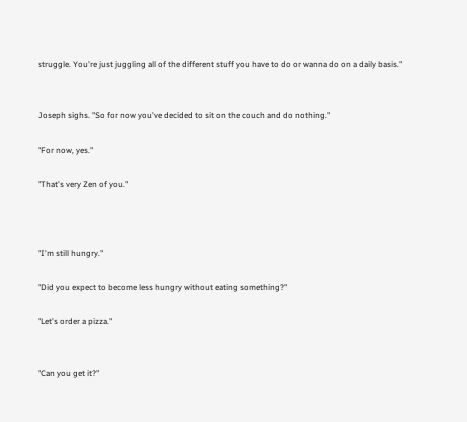struggle. You're just juggling all of the different stuff you have to do or wanna do on a daily basis."


Joseph sighs. "So for now you've decided to sit on the couch and do nothing."

"For now, yes."

"That's very Zen of you."



"I'm still hungry."

"Did you expect to become less hungry without eating something?"

"Let's order a pizza."


"Can you get it?"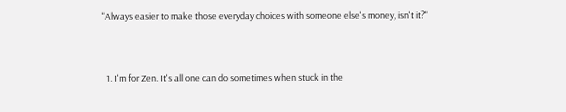"Always easier to make those everyday choices with someone else's money, isn't it?"


  1. I'm for Zen. It's all one can do sometimes when stuck in the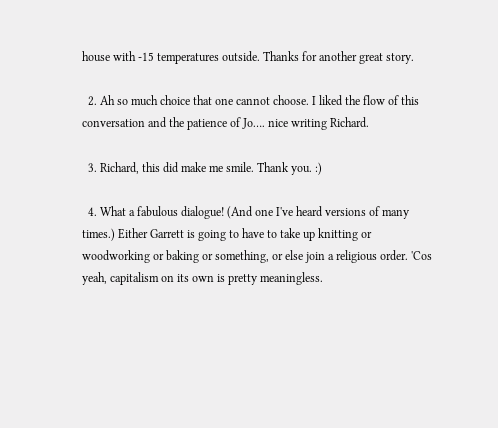house with -15 temperatures outside. Thanks for another great story.

  2. Ah so much choice that one cannot choose. I liked the flow of this conversation and the patience of Jo…. nice writing Richard.

  3. Richard, this did make me smile. Thank you. :)

  4. What a fabulous dialogue! (And one I've heard versions of many times.) Either Garrett is going to have to take up knitting or woodworking or baking or something, or else join a religious order. 'Cos yeah, capitalism on its own is pretty meaningless.